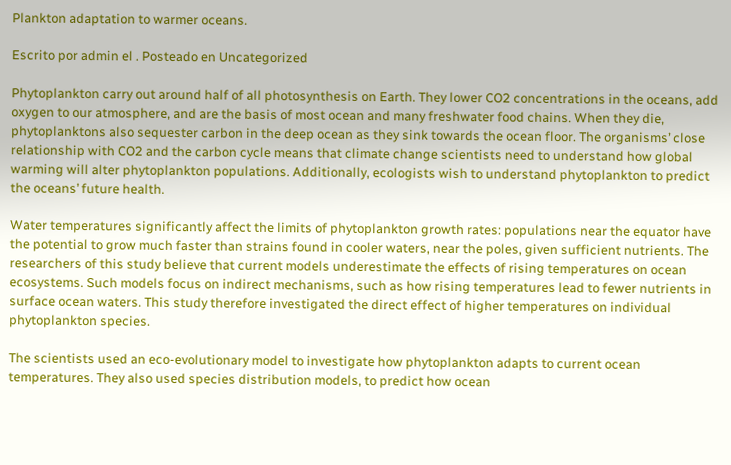Plankton adaptation to warmer oceans.

Escrito por admin el . Posteado en Uncategorized

Phytoplankton carry out around half of all photosynthesis on Earth. They lower CO2 concentrations in the oceans, add oxygen to our atmosphere, and are the basis of most ocean and many freshwater food chains. When they die, phytoplanktons also sequester carbon in the deep ocean as they sink towards the ocean floor. The organisms’ close relationship with CO2 and the carbon cycle means that climate change scientists need to understand how global warming will alter phytoplankton populations. Additionally, ecologists wish to understand phytoplankton to predict the oceans’ future health.

Water temperatures significantly affect the limits of phytoplankton growth rates: populations near the equator have the potential to grow much faster than strains found in cooler waters, near the poles, given sufficient nutrients. The researchers of this study believe that current models underestimate the effects of rising temperatures on ocean ecosystems. Such models focus on indirect mechanisms, such as how rising temperatures lead to fewer nutrients in surface ocean waters. This study therefore investigated the direct effect of higher temperatures on individual phytoplankton species.

The scientists used an eco-evolutionary model to investigate how phytoplankton adapts to current ocean temperatures. They also used species distribution models, to predict how ocean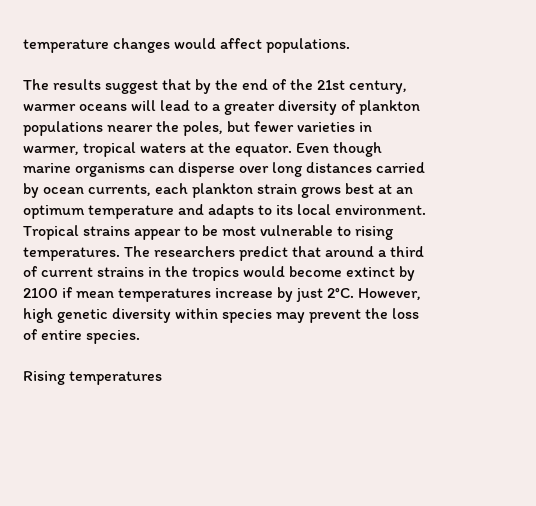temperature changes would affect populations.

The results suggest that by the end of the 21st century, warmer oceans will lead to a greater diversity of plankton populations nearer the poles, but fewer varieties in warmer, tropical waters at the equator. Even though marine organisms can disperse over long distances carried by ocean currents, each plankton strain grows best at an optimum temperature and adapts to its local environment. Tropical strains appear to be most vulnerable to rising temperatures. The researchers predict that around a third of current strains in the tropics would become extinct by 2100 if mean temperatures increase by just 2°C. However, high genetic diversity within species may prevent the loss of entire species.

Rising temperatures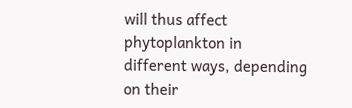will thus affect phytoplankton in different ways, depending on their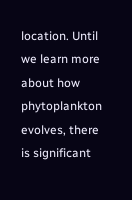location. Until we learn more about how phytoplankton evolves, there is significant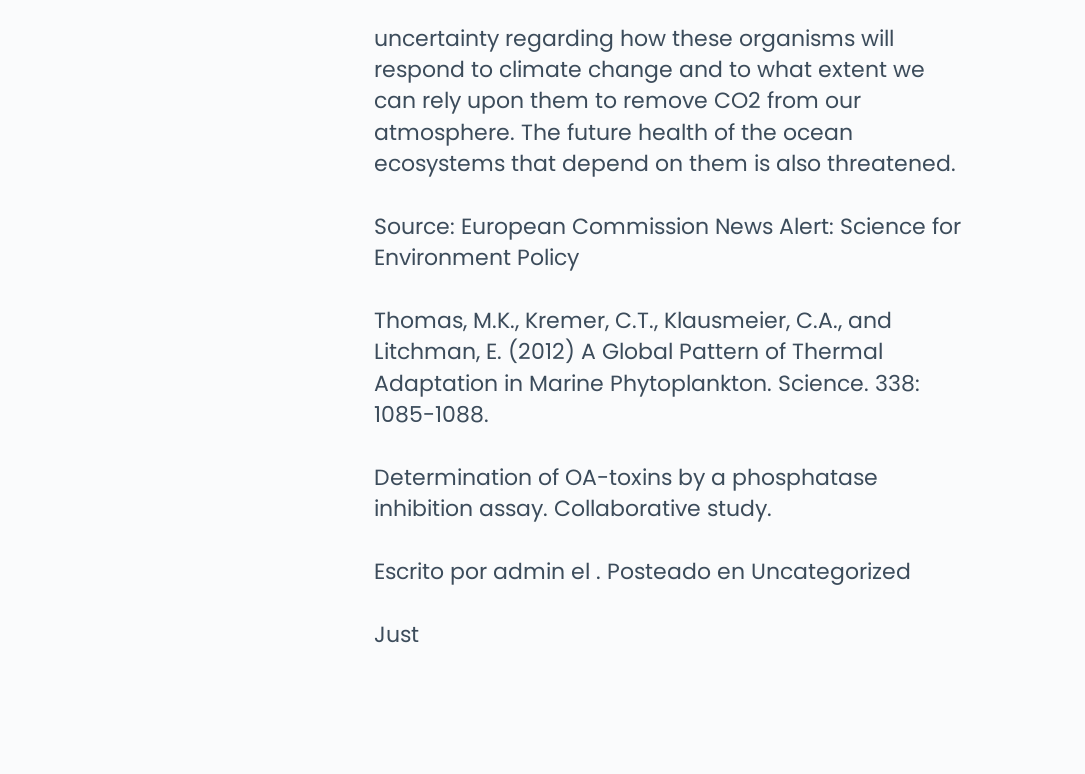uncertainty regarding how these organisms will respond to climate change and to what extent we can rely upon them to remove CO2 from our atmosphere. The future health of the ocean ecosystems that depend on them is also threatened.

Source: European Commission News Alert: Science for Environment Policy

Thomas, M.K., Kremer, C.T., Klausmeier, C.A., and Litchman, E. (2012) A Global Pattern of Thermal Adaptation in Marine Phytoplankton. Science. 338: 1085-1088.

Determination of OA-toxins by a phosphatase inhibition assay. Collaborative study.

Escrito por admin el . Posteado en Uncategorized

Just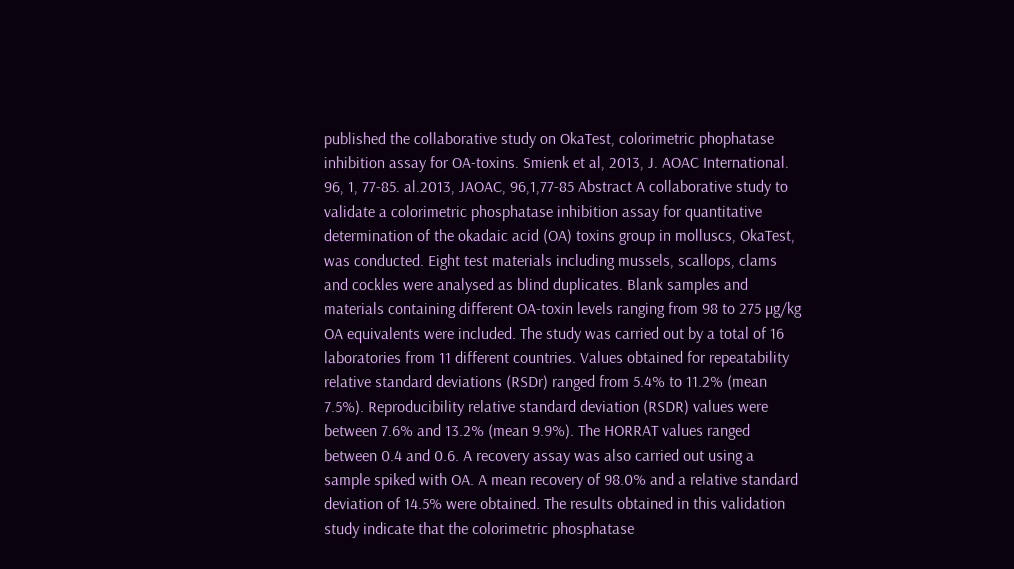published the collaborative study on OkaTest, colorimetric phophatase inhibition assay for OA-toxins. Smienk et al, 2013, J. AOAC International. 96, 1, 77-85. al.2013, JAOAC, 96,1,77-85 Abstract A collaborative study to validate a colorimetric phosphatase inhibition assay for quantitative determination of the okadaic acid (OA) toxins group in molluscs, OkaTest, was conducted. Eight test materials including mussels, scallops, clams and cockles were analysed as blind duplicates. Blank samples and materials containing different OA-toxin levels ranging from 98 to 275 µg/kg OA equivalents were included. The study was carried out by a total of 16 laboratories from 11 different countries. Values obtained for repeatability relative standard deviations (RSDr) ranged from 5.4% to 11.2% (mean 7.5%). Reproducibility relative standard deviation (RSDR) values were between 7.6% and 13.2% (mean 9.9%). The HORRAT values ranged between 0.4 and 0.6. A recovery assay was also carried out using a sample spiked with OA. A mean recovery of 98.0% and a relative standard deviation of 14.5% were obtained. The results obtained in this validation study indicate that the colorimetric phosphatase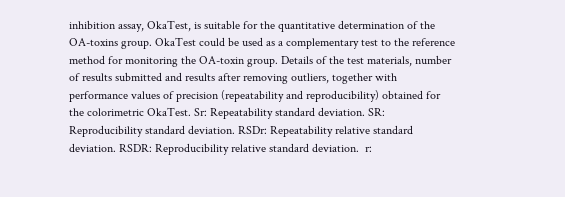inhibition assay, OkaTest, is suitable for the quantitative determination of the OA-toxins group. OkaTest could be used as a complementary test to the reference method for monitoring the OA-toxin group. Details of the test materials, number of results submitted and results after removing outliers, together with performance values of precision (repeatability and reproducibility) obtained for the colorimetric OkaTest. Sr: Repeatability standard deviation. SR: Reproducibility standard deviation. RSDr: Repeatability relative standard deviation. RSDR: Reproducibility relative standard deviation.  r: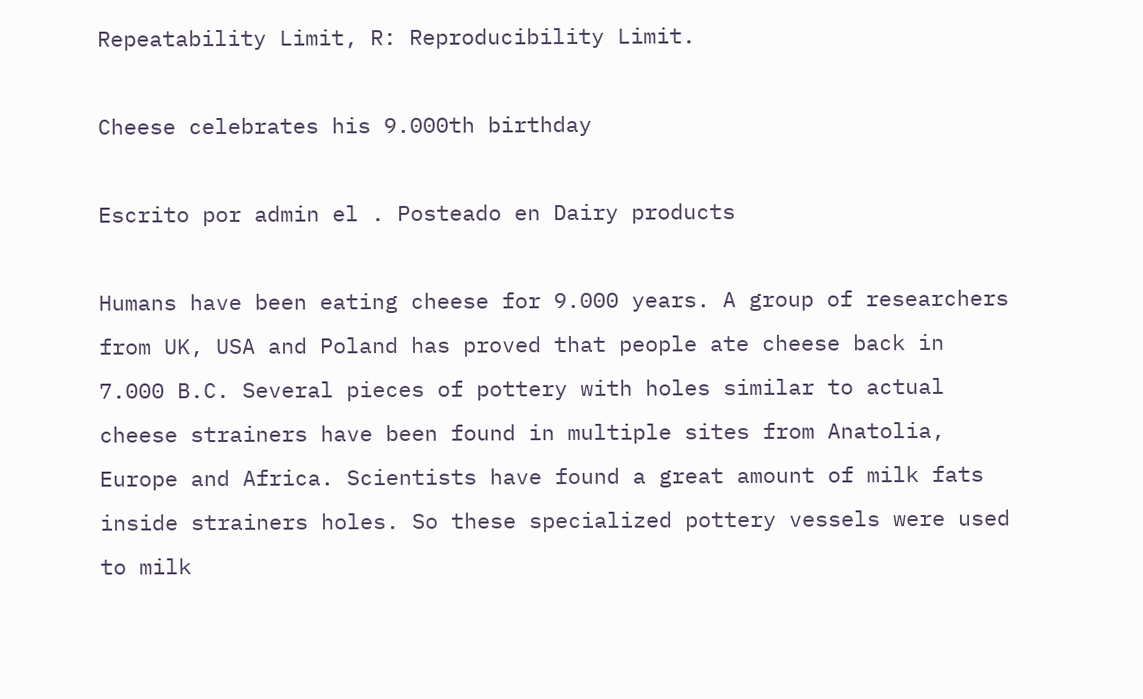Repeatability Limit, R: Reproducibility Limit.

Cheese celebrates his 9.000th birthday

Escrito por admin el . Posteado en Dairy products

Humans have been eating cheese for 9.000 years. A group of researchers from UK, USA and Poland has proved that people ate cheese back in 7.000 B.C. Several pieces of pottery with holes similar to actual cheese strainers have been found in multiple sites from Anatolia, Europe and Africa. Scientists have found a great amount of milk fats inside strainers holes. So these specialized pottery vessels were used to milk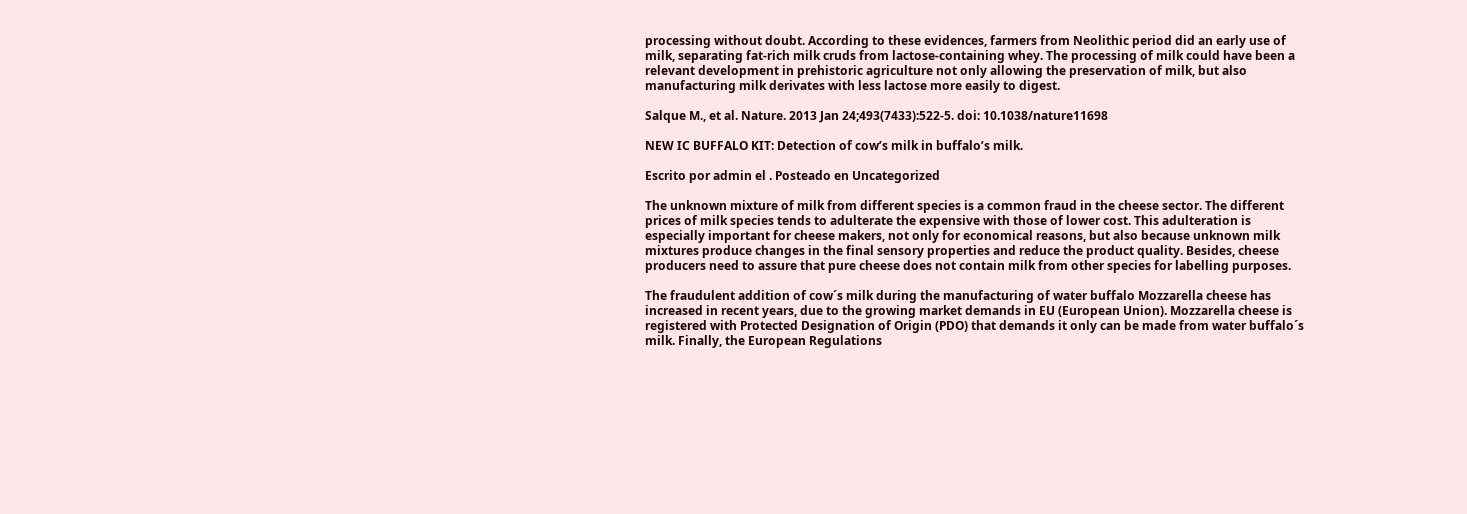processing without doubt. According to these evidences, farmers from Neolithic period did an early use of milk, separating fat-rich milk cruds from lactose-containing whey. The processing of milk could have been a relevant development in prehistoric agriculture not only allowing the preservation of milk, but also manufacturing milk derivates with less lactose more easily to digest.

Salque M., et al. Nature. 2013 Jan 24;493(7433):522-5. doi: 10.1038/nature11698

NEW IC BUFFALO KIT: Detection of cow’s milk in buffalo’s milk.

Escrito por admin el . Posteado en Uncategorized

The unknown mixture of milk from different species is a common fraud in the cheese sector. The different prices of milk species tends to adulterate the expensive with those of lower cost. This adulteration is especially important for cheese makers, not only for economical reasons, but also because unknown milk mixtures produce changes in the final sensory properties and reduce the product quality. Besides, cheese producers need to assure that pure cheese does not contain milk from other species for labelling purposes.

The fraudulent addition of cow´s milk during the manufacturing of water buffalo Mozzarella cheese has increased in recent years, due to the growing market demands in EU (European Union). Mozzarella cheese is registered with Protected Designation of Origin (PDO) that demands it only can be made from water buffalo´s milk. Finally, the European Regulations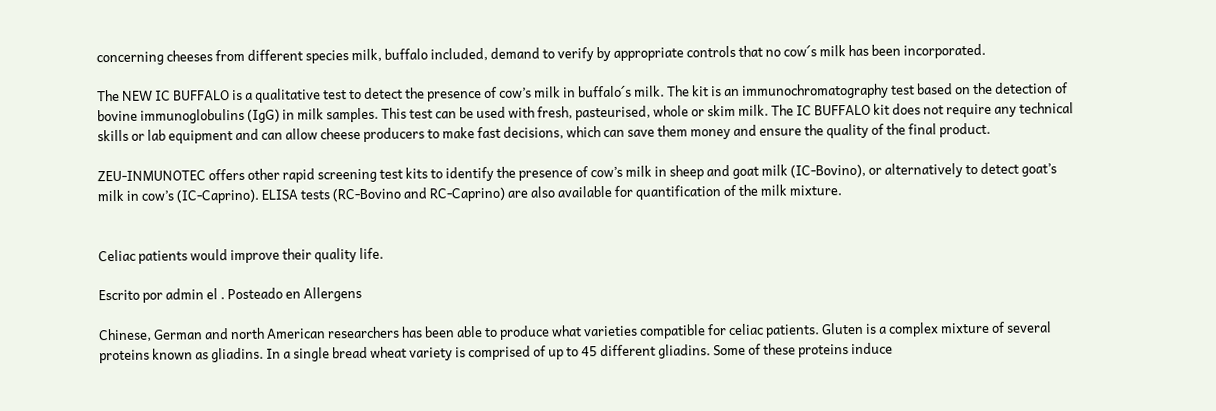concerning cheeses from different species milk, buffalo included, demand to verify by appropriate controls that no cow´s milk has been incorporated.

The NEW IC BUFFALO is a qualitative test to detect the presence of cow’s milk in buffalo´s milk. The kit is an immunochromatography test based on the detection of bovine immunoglobulins (IgG) in milk samples. This test can be used with fresh, pasteurised, whole or skim milk. The IC BUFFALO kit does not require any technical skills or lab equipment and can allow cheese producers to make fast decisions, which can save them money and ensure the quality of the final product.

ZEU-INMUNOTEC offers other rapid screening test kits to identify the presence of cow’s milk in sheep and goat milk (IC-Bovino), or alternatively to detect goat’s milk in cow’s (IC-Caprino). ELISA tests (RC-Bovino and RC-Caprino) are also available for quantification of the milk mixture.


Celiac patients would improve their quality life.

Escrito por admin el . Posteado en Allergens

Chinese, German and north American researchers has been able to produce what varieties compatible for celiac patients. Gluten is a complex mixture of several proteins known as gliadins. In a single bread wheat variety is comprised of up to 45 different gliadins. Some of these proteins induce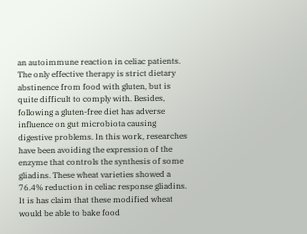an autoimmune reaction in celiac patients. The only effective therapy is strict dietary abstinence from food with gluten, but is quite difficult to comply with. Besides, following a gluten-free diet has adverse influence on gut microbiota causing digestive problems. In this work, researches have been avoiding the expression of the enzyme that controls the synthesis of some gliadins. These wheat varieties showed a 76.4% reduction in celiac response gliadins. It is has claim that these modified wheat would be able to bake food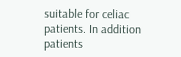suitable for celiac patients. In addition patients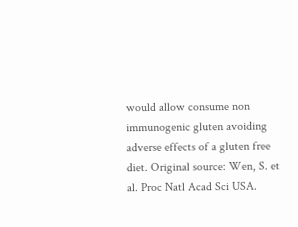would allow consume non immunogenic gluten avoiding adverse effects of a gluten free diet. Original source: Wen, S. et al. Proc Natl Acad Sci USA.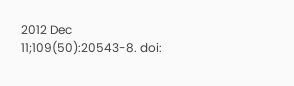2012 Dec 11;109(50):20543-8. doi: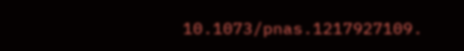10.1073/pnas.1217927109.